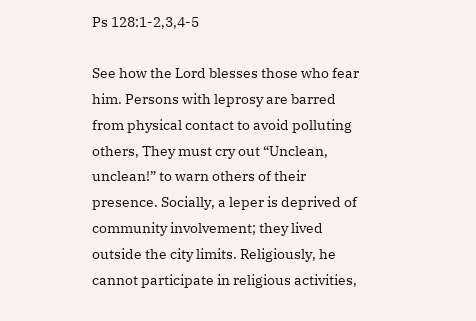Ps 128:1-2,3,4-5

See how the Lord blesses those who fear him. Persons with leprosy are barred from physical contact to avoid polluting others, They must cry out “Unclean, unclean!” to warn others of their presence. Socially, a leper is deprived of community involvement; they lived outside the city limits. Religiously, he cannot participate in religious activities,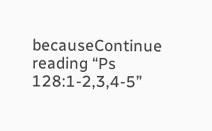becauseContinue reading “Ps 128:1-2,3,4-5”